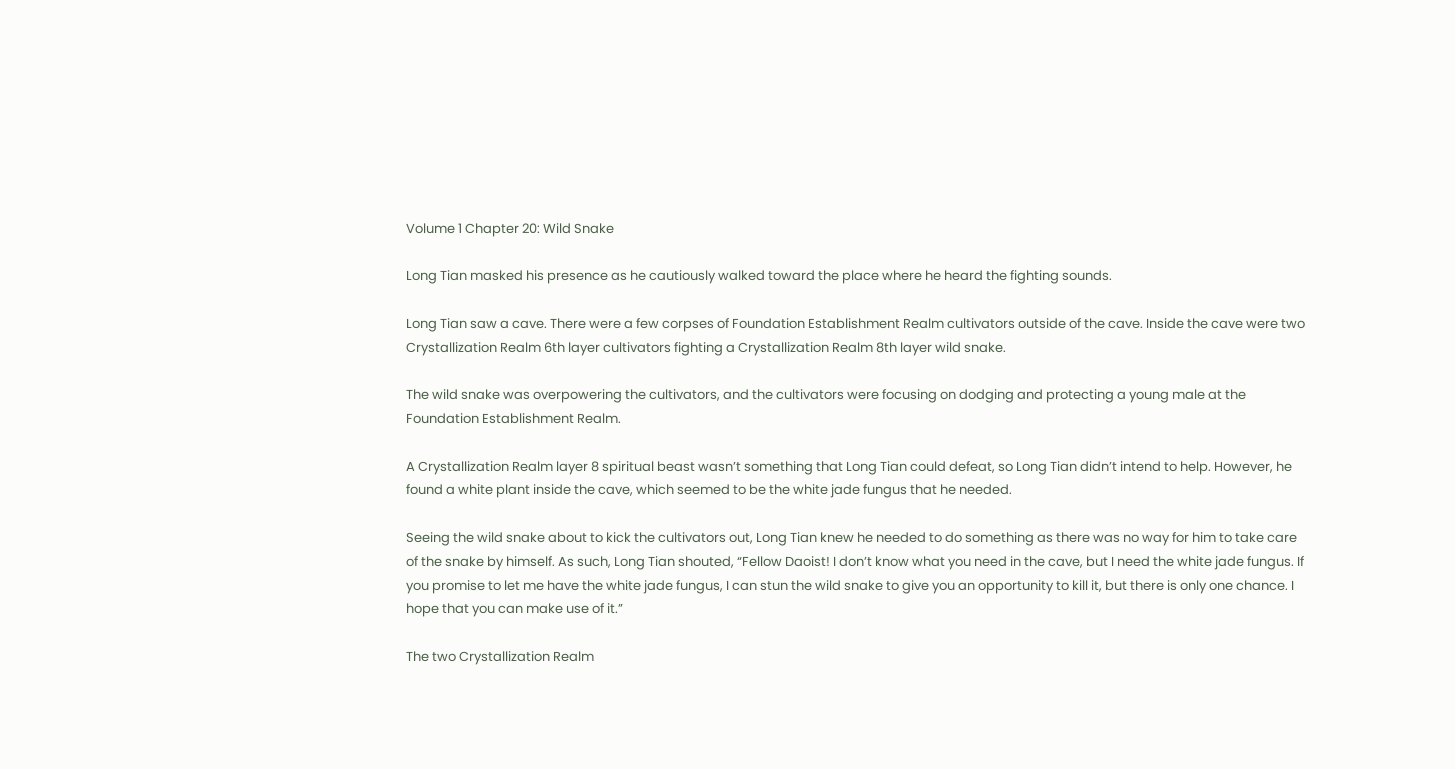Volume 1 Chapter 20: Wild Snake

Long Tian masked his presence as he cautiously walked toward the place where he heard the fighting sounds.

Long Tian saw a cave. There were a few corpses of Foundation Establishment Realm cultivators outside of the cave. Inside the cave were two Crystallization Realm 6th layer cultivators fighting a Crystallization Realm 8th layer wild snake.

The wild snake was overpowering the cultivators, and the cultivators were focusing on dodging and protecting a young male at the Foundation Establishment Realm.

A Crystallization Realm layer 8 spiritual beast wasn’t something that Long Tian could defeat, so Long Tian didn’t intend to help. However, he found a white plant inside the cave, which seemed to be the white jade fungus that he needed.

Seeing the wild snake about to kick the cultivators out, Long Tian knew he needed to do something as there was no way for him to take care of the snake by himself. As such, Long Tian shouted, “Fellow Daoist! I don’t know what you need in the cave, but I need the white jade fungus. If you promise to let me have the white jade fungus, I can stun the wild snake to give you an opportunity to kill it, but there is only one chance. I hope that you can make use of it.”

The two Crystallization Realm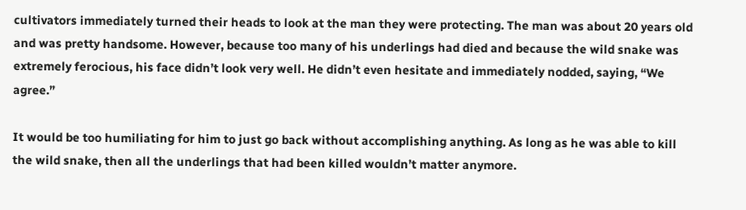cultivators immediately turned their heads to look at the man they were protecting. The man was about 20 years old and was pretty handsome. However, because too many of his underlings had died and because the wild snake was extremely ferocious, his face didn’t look very well. He didn’t even hesitate and immediately nodded, saying, “We agree.”

It would be too humiliating for him to just go back without accomplishing anything. As long as he was able to kill the wild snake, then all the underlings that had been killed wouldn’t matter anymore.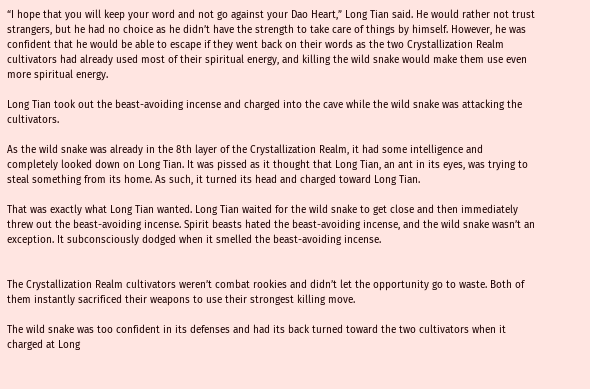“I hope that you will keep your word and not go against your Dao Heart,” Long Tian said. He would rather not trust strangers, but he had no choice as he didn’t have the strength to take care of things by himself. However, he was confident that he would be able to escape if they went back on their words as the two Crystallization Realm cultivators had already used most of their spiritual energy, and killing the wild snake would make them use even more spiritual energy.

Long Tian took out the beast-avoiding incense and charged into the cave while the wild snake was attacking the cultivators.

As the wild snake was already in the 8th layer of the Crystallization Realm, it had some intelligence and completely looked down on Long Tian. It was pissed as it thought that Long Tian, an ant in its eyes, was trying to steal something from its home. As such, it turned its head and charged toward Long Tian.

That was exactly what Long Tian wanted. Long Tian waited for the wild snake to get close and then immediately threw out the beast-avoiding incense. Spirit beasts hated the beast-avoiding incense, and the wild snake wasn’t an exception. It subconsciously dodged when it smelled the beast-avoiding incense.


The Crystallization Realm cultivators weren’t combat rookies and didn’t let the opportunity go to waste. Both of them instantly sacrificed their weapons to use their strongest killing move.

The wild snake was too confident in its defenses and had its back turned toward the two cultivators when it charged at Long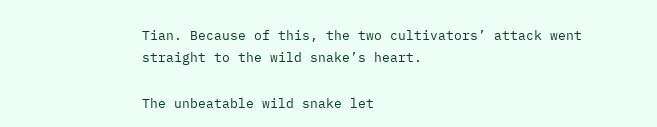Tian. Because of this, the two cultivators’ attack went straight to the wild snake’s heart.

The unbeatable wild snake let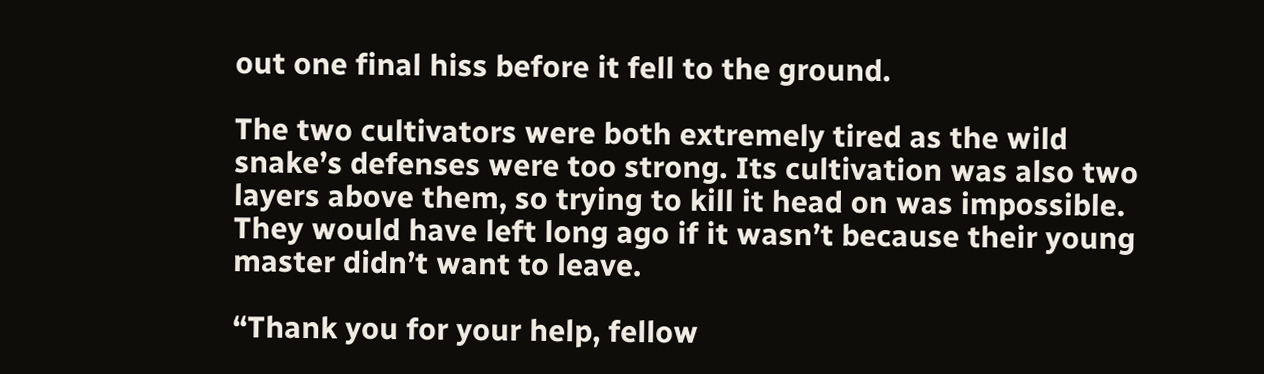out one final hiss before it fell to the ground.

The two cultivators were both extremely tired as the wild snake’s defenses were too strong. Its cultivation was also two layers above them, so trying to kill it head on was impossible. They would have left long ago if it wasn’t because their young master didn’t want to leave.

“Thank you for your help, fellow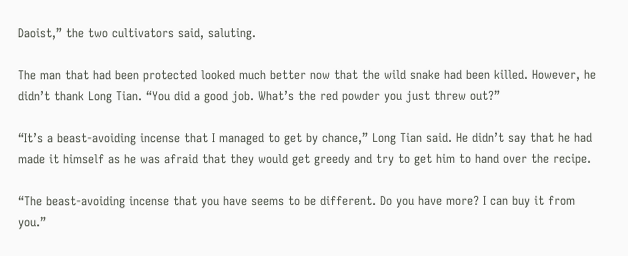Daoist,” the two cultivators said, saluting.

The man that had been protected looked much better now that the wild snake had been killed. However, he didn’t thank Long Tian. “You did a good job. What’s the red powder you just threw out?”

“It’s a beast-avoiding incense that I managed to get by chance,” Long Tian said. He didn’t say that he had made it himself as he was afraid that they would get greedy and try to get him to hand over the recipe.

“The beast-avoiding incense that you have seems to be different. Do you have more? I can buy it from you.”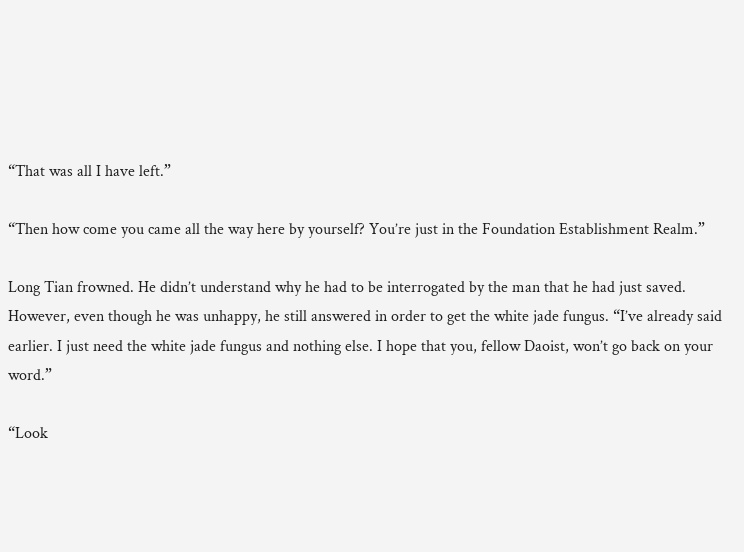“That was all I have left.”

“Then how come you came all the way here by yourself? You’re just in the Foundation Establishment Realm.”

Long Tian frowned. He didn’t understand why he had to be interrogated by the man that he had just saved. However, even though he was unhappy, he still answered in order to get the white jade fungus. “I’ve already said earlier. I just need the white jade fungus and nothing else. I hope that you, fellow Daoist, won’t go back on your word.”

“Look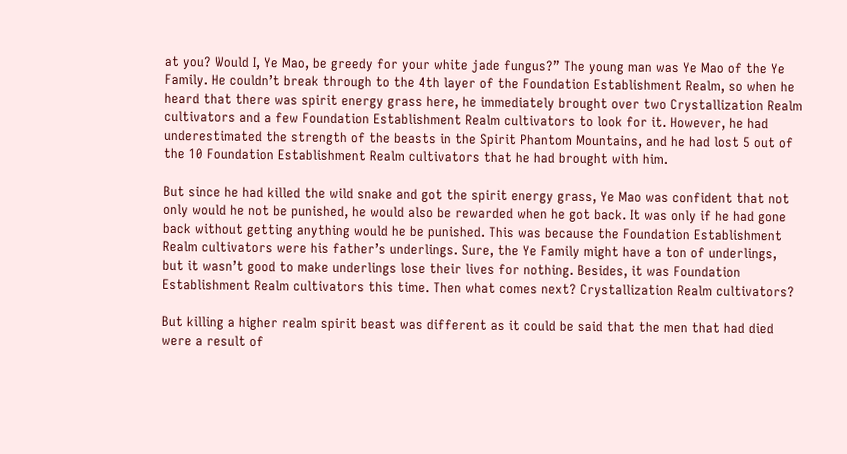at you? Would I, Ye Mao, be greedy for your white jade fungus?” The young man was Ye Mao of the Ye Family. He couldn’t break through to the 4th layer of the Foundation Establishment Realm, so when he heard that there was spirit energy grass here, he immediately brought over two Crystallization Realm cultivators and a few Foundation Establishment Realm cultivators to look for it. However, he had underestimated the strength of the beasts in the Spirit Phantom Mountains, and he had lost 5 out of the 10 Foundation Establishment Realm cultivators that he had brought with him.

But since he had killed the wild snake and got the spirit energy grass, Ye Mao was confident that not only would he not be punished, he would also be rewarded when he got back. It was only if he had gone back without getting anything would he be punished. This was because the Foundation Establishment Realm cultivators were his father’s underlings. Sure, the Ye Family might have a ton of underlings, but it wasn’t good to make underlings lose their lives for nothing. Besides, it was Foundation Establishment Realm cultivators this time. Then what comes next? Crystallization Realm cultivators?

But killing a higher realm spirit beast was different as it could be said that the men that had died were a result of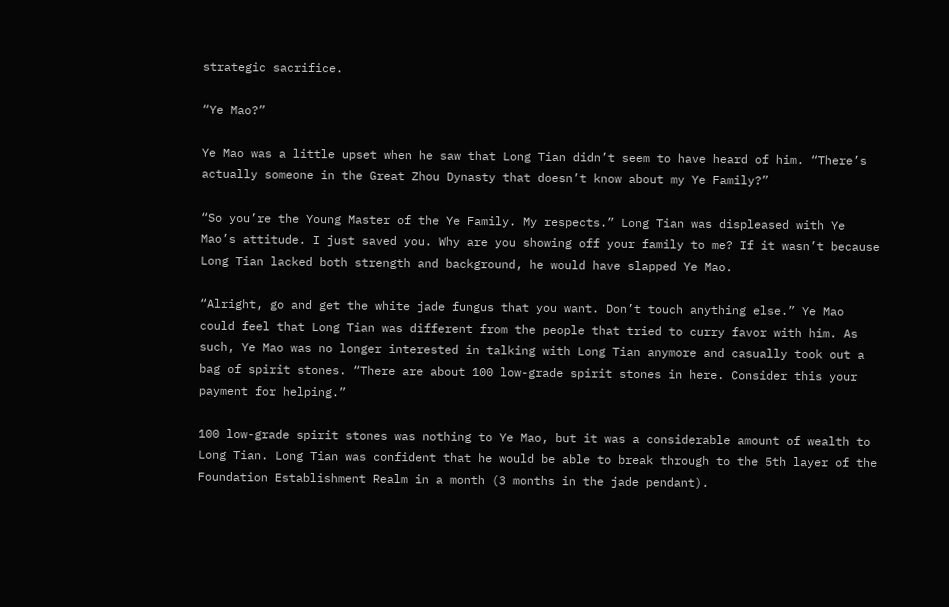strategic sacrifice.

“Ye Mao?”

Ye Mao was a little upset when he saw that Long Tian didn’t seem to have heard of him. “There’s actually someone in the Great Zhou Dynasty that doesn’t know about my Ye Family?”

“So you’re the Young Master of the Ye Family. My respects.” Long Tian was displeased with Ye Mao’s attitude. I just saved you. Why are you showing off your family to me? If it wasn’t because Long Tian lacked both strength and background, he would have slapped Ye Mao.

“Alright, go and get the white jade fungus that you want. Don’t touch anything else.” Ye Mao could feel that Long Tian was different from the people that tried to curry favor with him. As such, Ye Mao was no longer interested in talking with Long Tian anymore and casually took out a bag of spirit stones. “There are about 100 low-grade spirit stones in here. Consider this your payment for helping.”

100 low-grade spirit stones was nothing to Ye Mao, but it was a considerable amount of wealth to Long Tian. Long Tian was confident that he would be able to break through to the 5th layer of the Foundation Establishment Realm in a month (3 months in the jade pendant).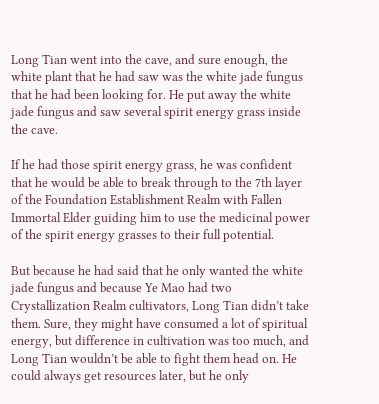Long Tian went into the cave, and sure enough, the white plant that he had saw was the white jade fungus that he had been looking for. He put away the white jade fungus and saw several spirit energy grass inside the cave.

If he had those spirit energy grass, he was confident that he would be able to break through to the 7th layer of the Foundation Establishment Realm with Fallen Immortal Elder guiding him to use the medicinal power of the spirit energy grasses to their full potential.

But because he had said that he only wanted the white jade fungus and because Ye Mao had two Crystallization Realm cultivators, Long Tian didn’t take them. Sure, they might have consumed a lot of spiritual energy, but difference in cultivation was too much, and Long Tian wouldn’t be able to fight them head on. He could always get resources later, but he only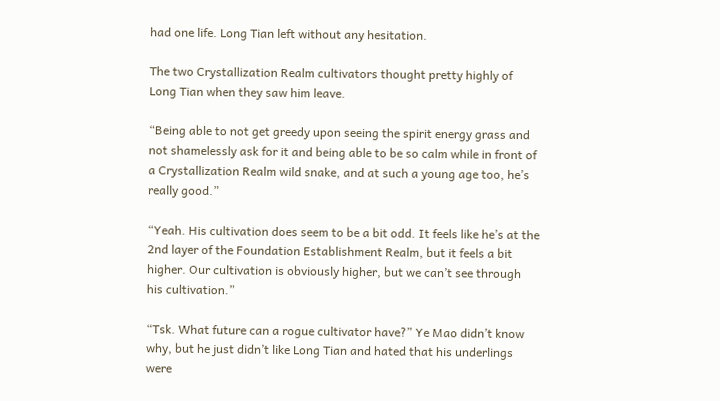had one life. Long Tian left without any hesitation.

The two Crystallization Realm cultivators thought pretty highly of Long Tian when they saw him leave.

“Being able to not get greedy upon seeing the spirit energy grass and not shamelessly ask for it and being able to be so calm while in front of a Crystallization Realm wild snake, and at such a young age too, he’s really good.”

“Yeah. His cultivation does seem to be a bit odd. It feels like he’s at the 2nd layer of the Foundation Establishment Realm, but it feels a bit higher. Our cultivation is obviously higher, but we can’t see through his cultivation.”

“Tsk. What future can a rogue cultivator have?” Ye Mao didn’t know why, but he just didn’t like Long Tian and hated that his underlings were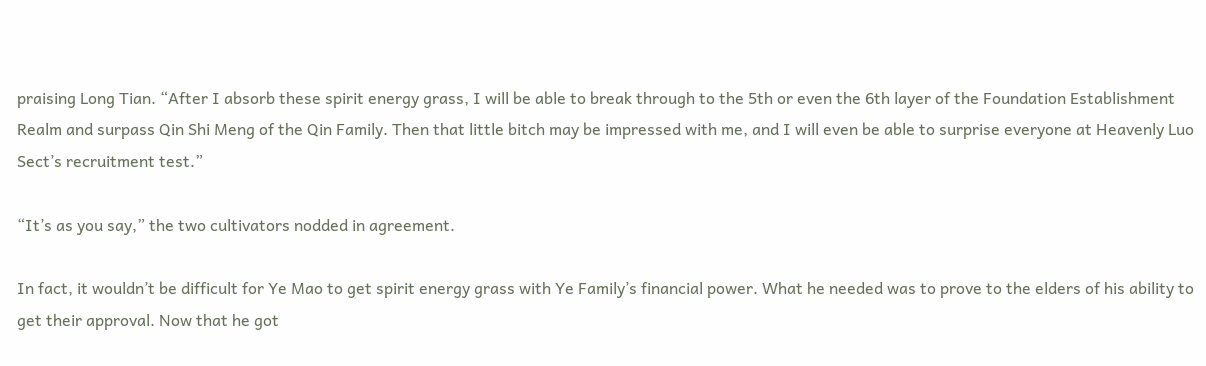praising Long Tian. “After I absorb these spirit energy grass, I will be able to break through to the 5th or even the 6th layer of the Foundation Establishment Realm and surpass Qin Shi Meng of the Qin Family. Then that little bitch may be impressed with me, and I will even be able to surprise everyone at Heavenly Luo Sect’s recruitment test.”

“It’s as you say,” the two cultivators nodded in agreement.

In fact, it wouldn’t be difficult for Ye Mao to get spirit energy grass with Ye Family’s financial power. What he needed was to prove to the elders of his ability to get their approval. Now that he got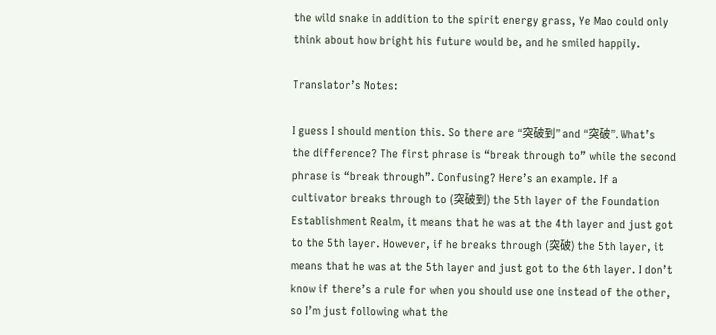the wild snake in addition to the spirit energy grass, Ye Mao could only think about how bright his future would be, and he smiled happily.

Translator’s Notes:

I guess I should mention this. So there are “突破到” and “突破”. What’s the difference? The first phrase is “break through to” while the second phrase is “break through”. Confusing? Here’s an example. If a cultivator breaks through to (突破到) the 5th layer of the Foundation Establishment Realm, it means that he was at the 4th layer and just got to the 5th layer. However, if he breaks through (突破) the 5th layer, it means that he was at the 5th layer and just got to the 6th layer. I don’t know if there’s a rule for when you should use one instead of the other, so I’m just following what the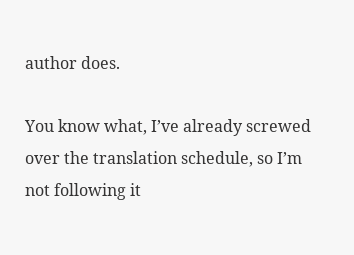author does.

You know what, I’ve already screwed over the translation schedule, so I’m not following it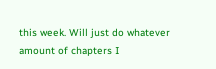this week. Will just do whatever amount of chapters I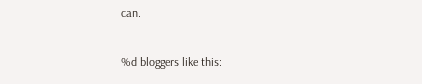can.

%d bloggers like this: